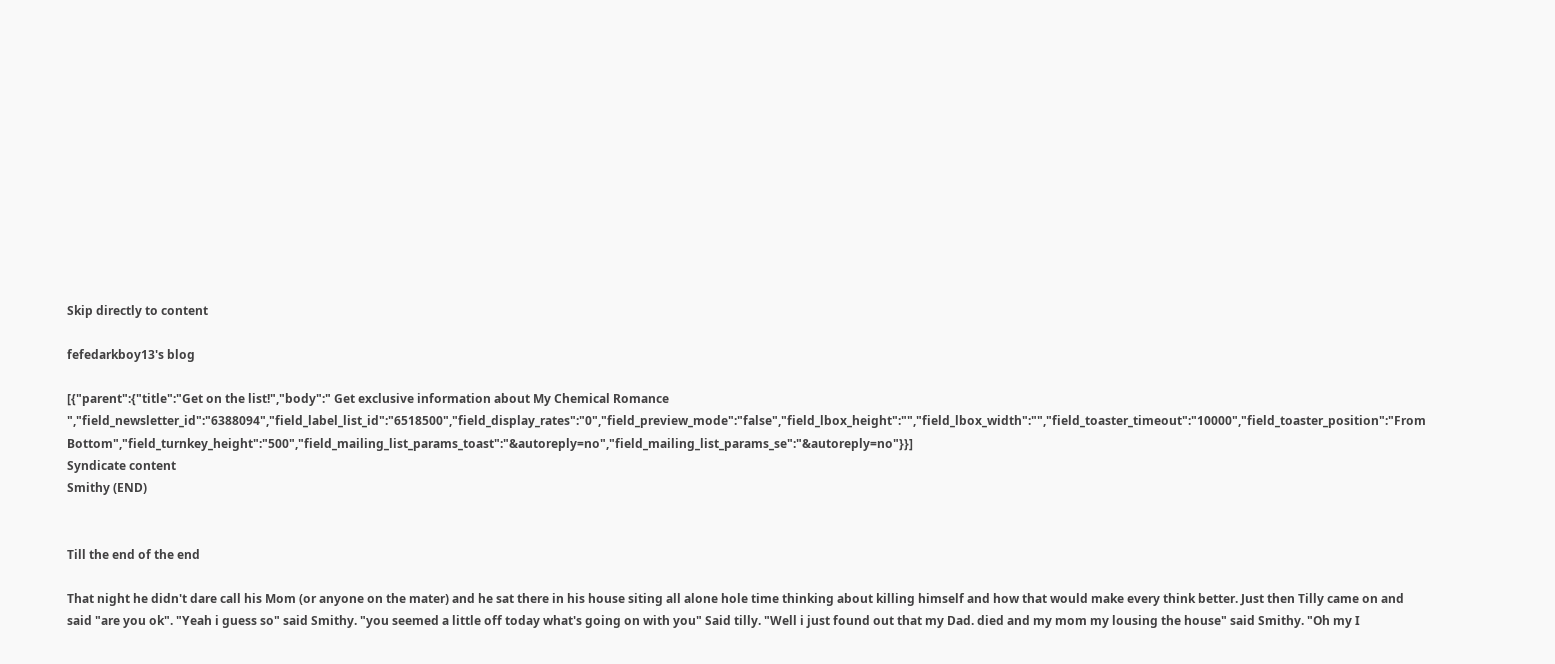Skip directly to content

fefedarkboy13's blog

[{"parent":{"title":"Get on the list!","body":" Get exclusive information about My Chemical Romance ","field_newsletter_id":"6388094","field_label_list_id":"6518500","field_display_rates":"0","field_preview_mode":"false","field_lbox_height":"","field_lbox_width":"","field_toaster_timeout":"10000","field_toaster_position":"From Bottom","field_turnkey_height":"500","field_mailing_list_params_toast":"&autoreply=no","field_mailing_list_params_se":"&autoreply=no"}}]
Syndicate content
Smithy (END)


Till the end of the end

That night he didn't dare call his Mom (or anyone on the mater) and he sat there in his house siting all alone hole time thinking about killing himself and how that would make every think better. Just then Tilly came on and said "are you ok". "Yeah i guess so" said Smithy. "you seemed a little off today what's going on with you" Said tilly. "Well i just found out that my Dad. died and my mom my lousing the house" said Smithy. "Oh my I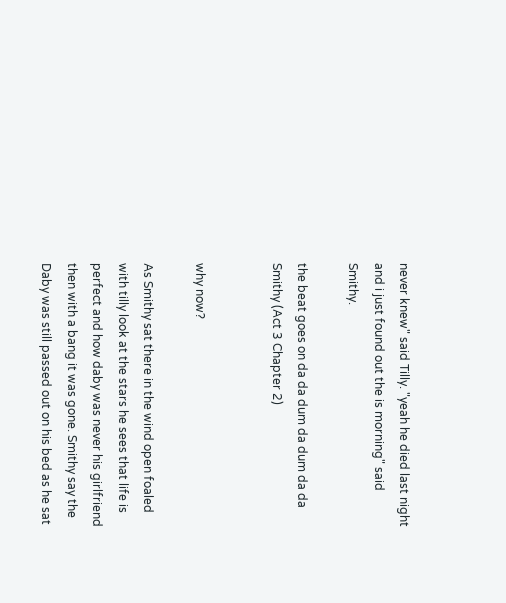never knew" said Tilly. "yeah he died last night and i just found out the is morning" said Smithy.

the beat goes on da da dum da dum da da
Smithy (Act 3 Chapter 2)


why now?

As Smithy sat there in the wind open foaled with tilly look at the stars he sees that life is perfect and how daby was never his girlfriend then with a bang it was gone. Smithy say the Daby was still passed out on his bed as he sat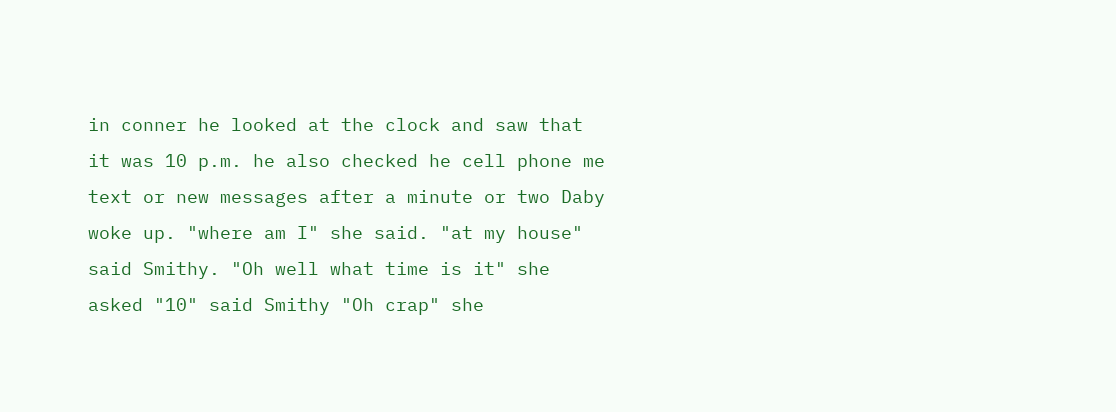in conner he looked at the clock and saw that it was 10 p.m. he also checked he cell phone me text or new messages after a minute or two Daby woke up. "where am I" she said. "at my house" said Smithy. "Oh well what time is it" she asked "10" said Smithy "Oh crap" she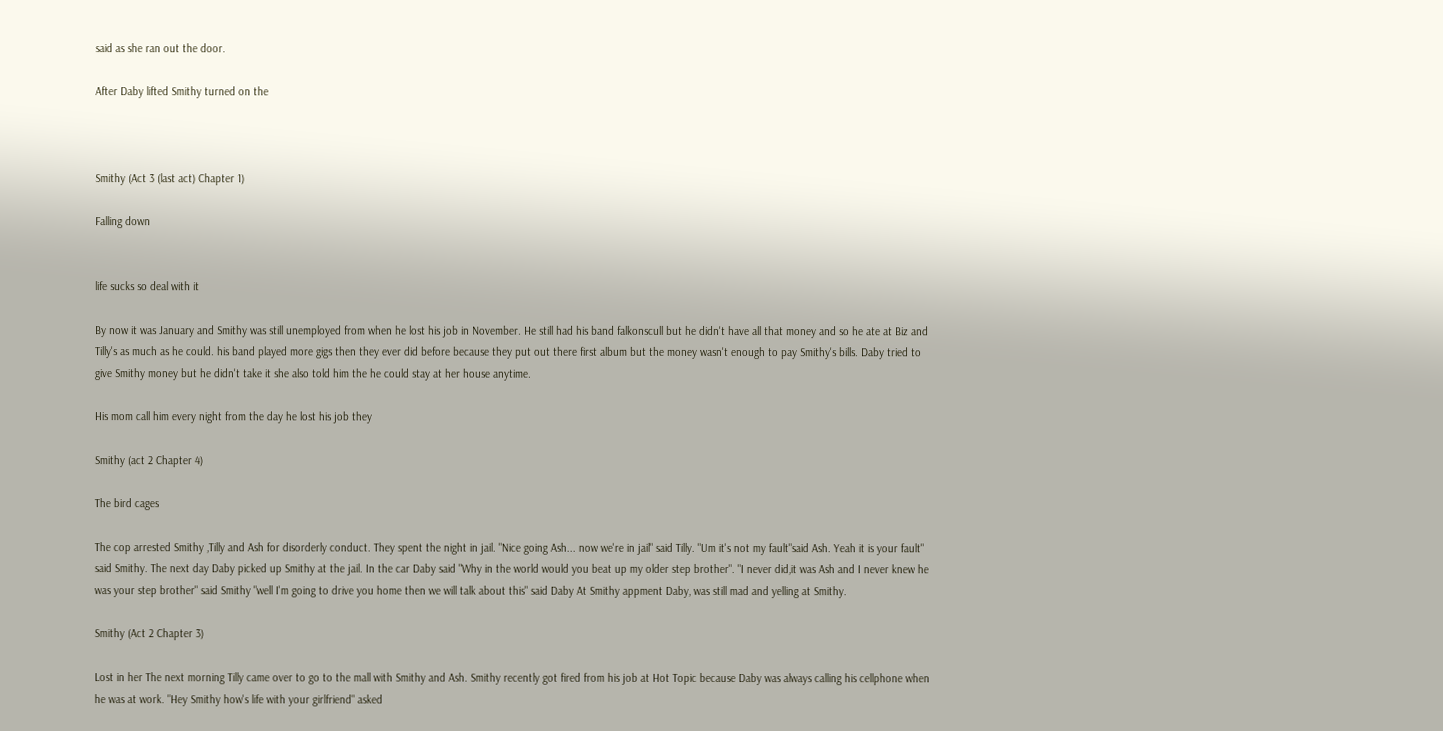said as she ran out the door.

After Daby lifted Smithy turned on the



Smithy (Act 3 (last act) Chapter 1)

Falling down


life sucks so deal with it

By now it was January and Smithy was still unemployed from when he lost his job in November. He still had his band falkonscull but he didn't have all that money and so he ate at Biz and Tilly's as much as he could. his band played more gigs then they ever did before because they put out there first album but the money wasn't enough to pay Smithy's bills. Daby tried to give Smithy money but he didn't take it she also told him the he could stay at her house anytime.

His mom call him every night from the day he lost his job they

Smithy (act 2 Chapter 4)

The bird cages

The cop arrested Smithy ,Tilly and Ash for disorderly conduct. They spent the night in jail. "Nice going Ash... now we're in jail" said Tilly. "Um it's not my fault"said Ash. Yeah it is your fault" said Smithy. The next day Daby picked up Smithy at the jail. In the car Daby said "Why in the world would you beat up my older step brother". "I never did,it was Ash and I never knew he was your step brother" said Smithy "well I'm going to drive you home then we will talk about this" said Daby At Smithy appment Daby, was still mad and yelling at Smithy.

Smithy (Act 2 Chapter 3)

Lost in her The next morning Tilly came over to go to the mall with Smithy and Ash. Smithy recently got fired from his job at Hot Topic because Daby was always calling his cellphone when he was at work. "Hey Smithy how's life with your girlfriend" asked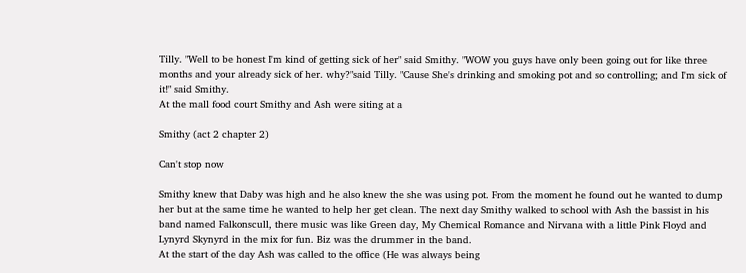Tilly. "Well to be honest I'm kind of getting sick of her" said Smithy. "WOW you guys have only been going out for like three months and your already sick of her. why?"said Tilly. "Cause She's drinking and smoking pot and so controlling; and I'm sick of it!" said Smithy.
At the mall food court Smithy and Ash were siting at a

Smithy (act 2 chapter 2)

Can't stop now

Smithy knew that Daby was high and he also knew the she was using pot. From the moment he found out he wanted to dump her but at the same time he wanted to help her get clean. The next day Smithy walked to school with Ash the bassist in his band named Falkonscull, there music was like Green day, My Chemical Romance and Nirvana with a little Pink Floyd and Lynyrd Skynyrd in the mix for fun. Biz was the drummer in the band.
At the start of the day Ash was called to the office (He was always being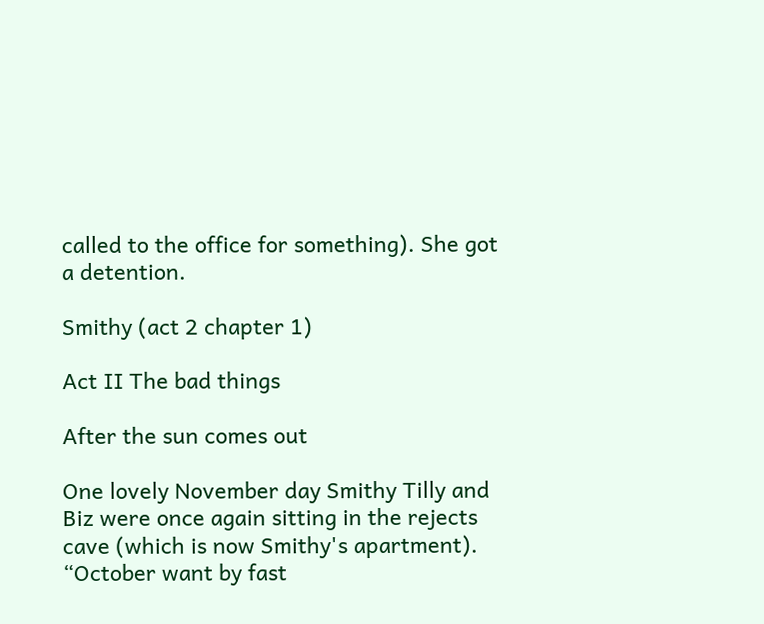called to the office for something). She got a detention.

Smithy (act 2 chapter 1)

Act II The bad things

After the sun comes out

One lovely November day Smithy Tilly and Biz were once again sitting in the rejects cave (which is now Smithy's apartment). “October want by fast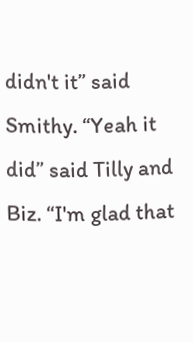didn't it” said Smithy. “Yeah it did” said Tilly and Biz. “I'm glad that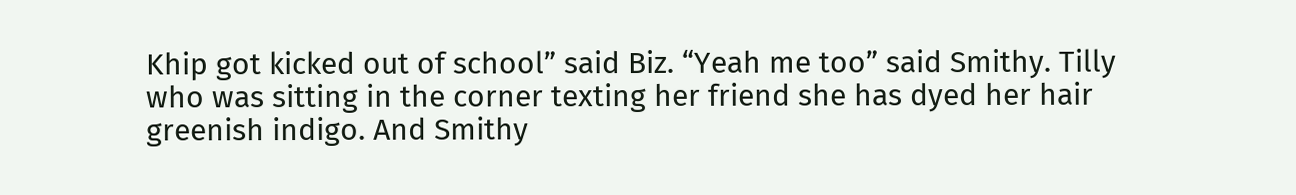Khip got kicked out of school” said Biz. “Yeah me too” said Smithy. Tilly who was sitting in the corner texting her friend she has dyed her hair greenish indigo. And Smithy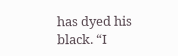has dyed his black. “I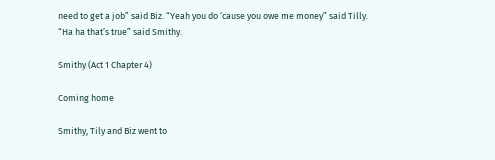need to get a job” said Biz. “Yeah you do ‘cause you owe me money” said Tilly. “Ha ha that’s true” said Smithy.

Smithy (Act 1 Chapter 4)

Coming home

Smithy, Tily and Biz went to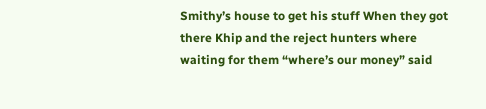Smithy’s house to get his stuff When they got there Khip and the reject hunters where waiting for them “where’s our money” said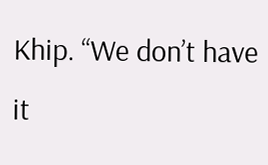Khip. “We don’t have it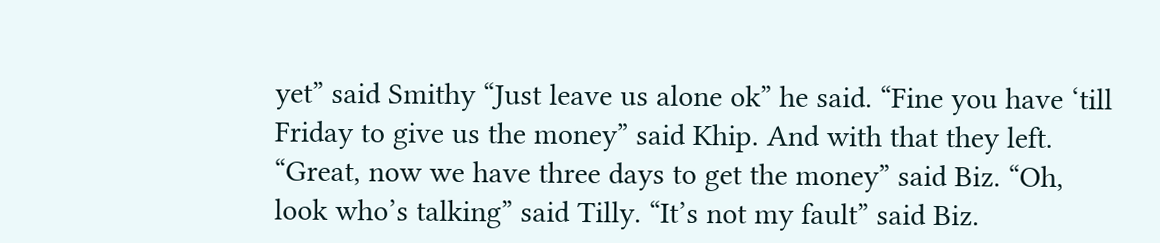yet” said Smithy “Just leave us alone ok” he said. “Fine you have ‘till Friday to give us the money” said Khip. And with that they left. “Great, now we have three days to get the money” said Biz. “Oh, look who’s talking” said Tilly. “It’s not my fault” said Biz.